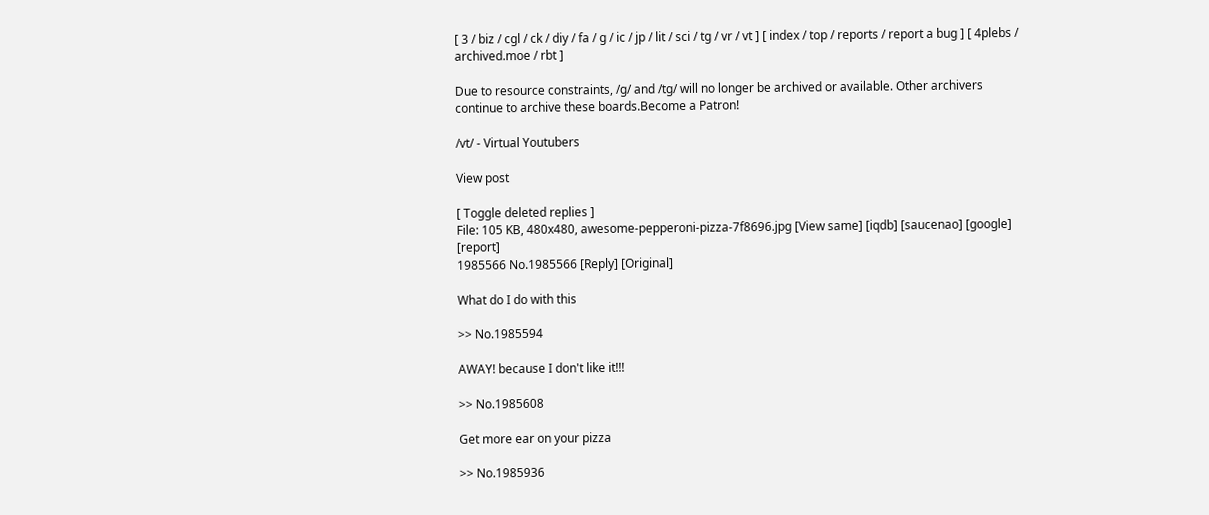[ 3 / biz / cgl / ck / diy / fa / g / ic / jp / lit / sci / tg / vr / vt ] [ index / top / reports / report a bug ] [ 4plebs / archived.moe / rbt ]

Due to resource constraints, /g/ and /tg/ will no longer be archived or available. Other archivers continue to archive these boards.Become a Patron!

/vt/ - Virtual Youtubers

View post

[ Toggle deleted replies ]
File: 105 KB, 480x480, awesome-pepperoni-pizza-7f8696.jpg [View same] [iqdb] [saucenao] [google] [report]
1985566 No.1985566 [Reply] [Original]

What do I do with this

>> No.1985594

AWAY! because I don't like it!!!

>> No.1985608

Get more ear on your pizza

>> No.1985936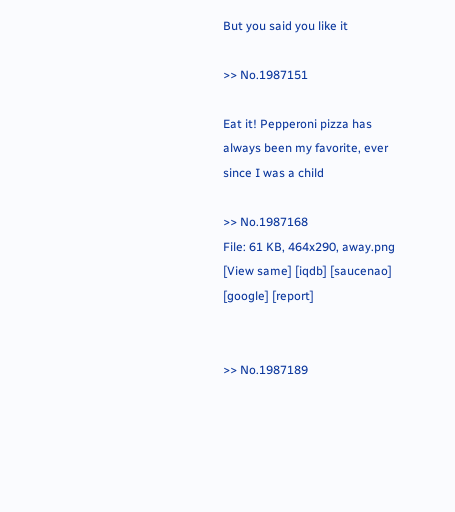But you said you like it

>> No.1987151

Eat it! Pepperoni pizza has always been my favorite, ever since I was a child

>> No.1987168
File: 61 KB, 464x290, away.png [View same] [iqdb] [saucenao] [google] [report]


>> No.1987189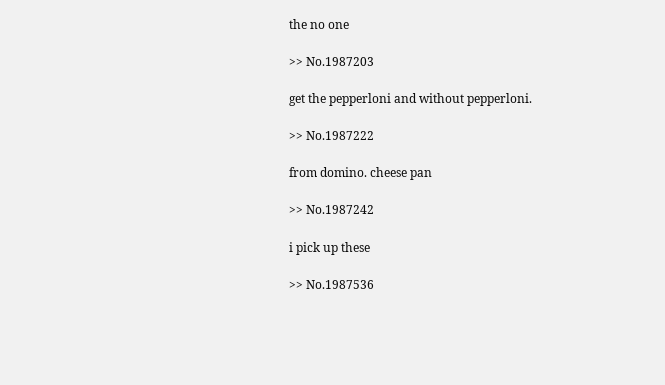the no one

>> No.1987203

get the pepperloni and without pepperloni.

>> No.1987222

from domino. cheese pan

>> No.1987242

i pick up these

>> No.1987536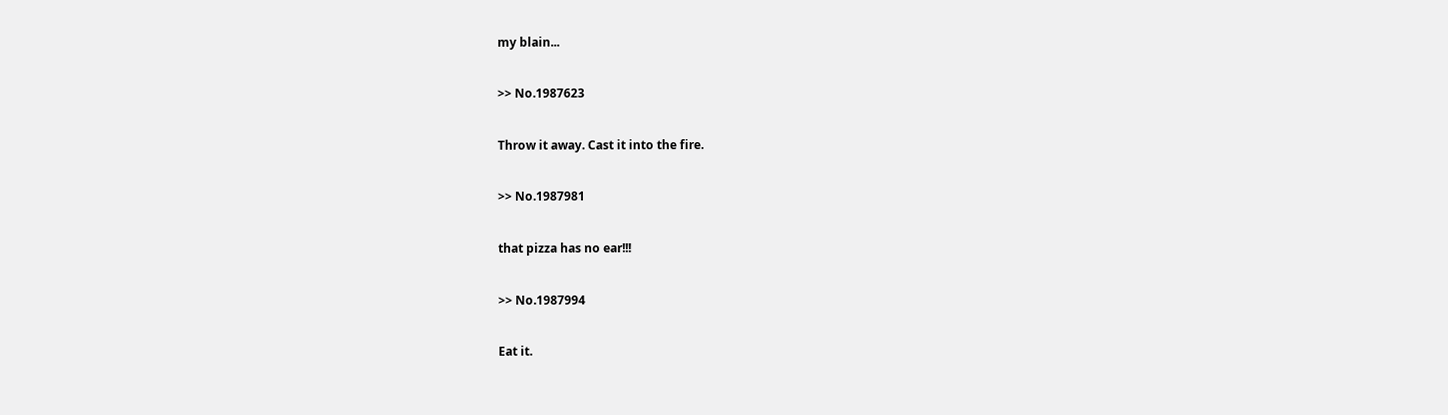my blain...

>> No.1987623

Throw it away. Cast it into the fire.

>> No.1987981

that pizza has no ear!!!

>> No.1987994

Eat it.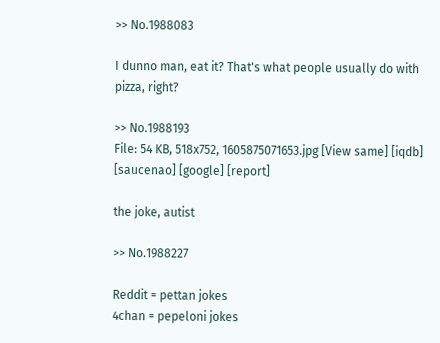>> No.1988083

I dunno man, eat it? That's what people usually do with pizza, right?

>> No.1988193
File: 54 KB, 518x752, 1605875071653.jpg [View same] [iqdb] [saucenao] [google] [report]

the joke, autist

>> No.1988227

Reddit = pettan jokes
4chan = pepeloni jokes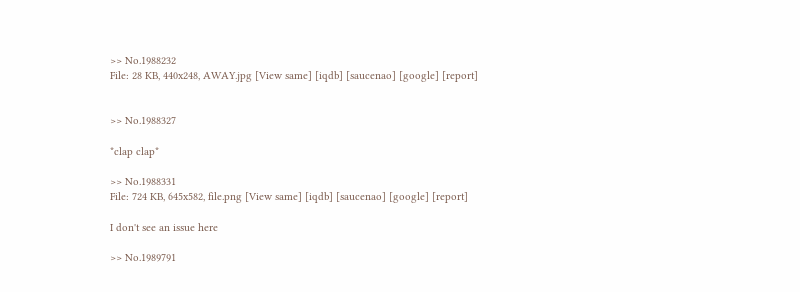>> No.1988232
File: 28 KB, 440x248, AWAY.jpg [View same] [iqdb] [saucenao] [google] [report]


>> No.1988327

*clap clap*

>> No.1988331
File: 724 KB, 645x582, file.png [View same] [iqdb] [saucenao] [google] [report]

I don't see an issue here

>> No.1989791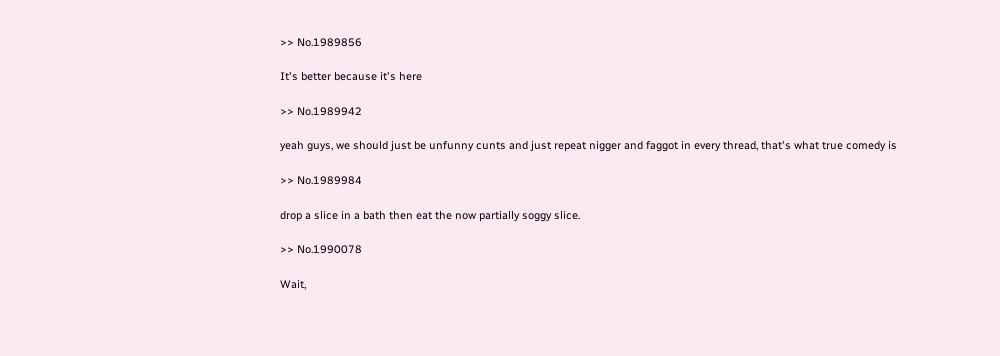>> No.1989856

It's better because it's here

>> No.1989942

yeah guys, we should just be unfunny cunts and just repeat nigger and faggot in every thread, that's what true comedy is

>> No.1989984

drop a slice in a bath then eat the now partially soggy slice.

>> No.1990078

Wait,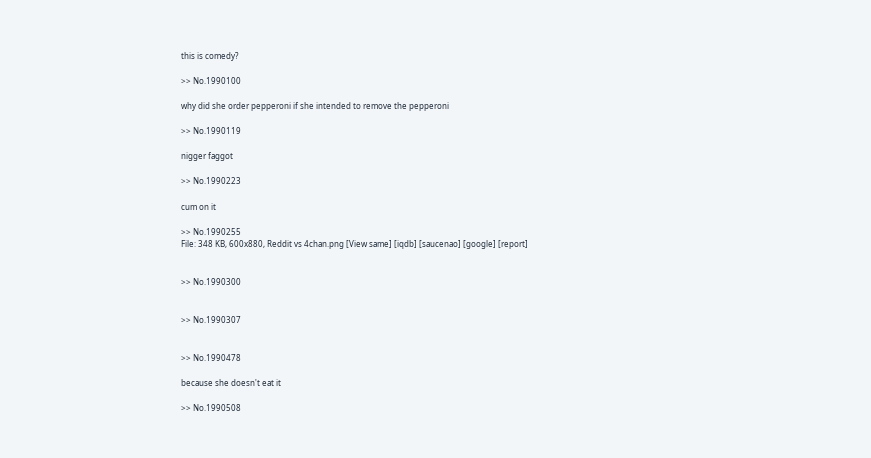this is comedy?

>> No.1990100

why did she order pepperoni if she intended to remove the pepperoni

>> No.1990119

nigger faggot

>> No.1990223

cum on it

>> No.1990255
File: 348 KB, 600x880, Reddit vs 4chan.png [View same] [iqdb] [saucenao] [google] [report]


>> No.1990300


>> No.1990307


>> No.1990478

because she doesn't eat it

>> No.1990508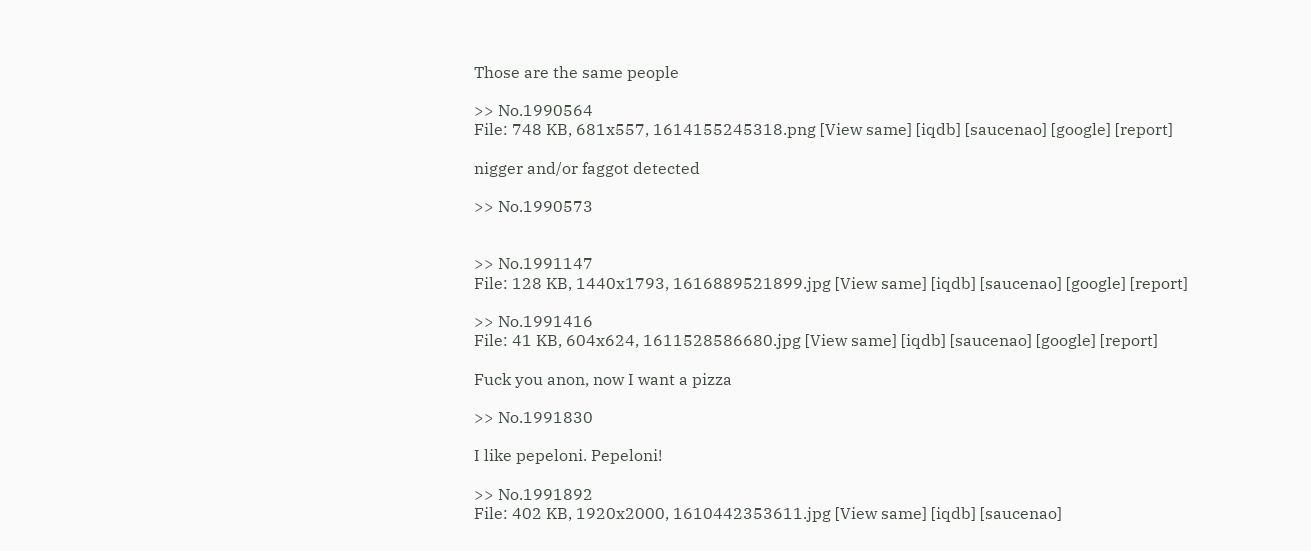Those are the same people

>> No.1990564
File: 748 KB, 681x557, 1614155245318.png [View same] [iqdb] [saucenao] [google] [report]

nigger and/or faggot detected

>> No.1990573


>> No.1991147
File: 128 KB, 1440x1793, 1616889521899.jpg [View same] [iqdb] [saucenao] [google] [report]

>> No.1991416
File: 41 KB, 604x624, 1611528586680.jpg [View same] [iqdb] [saucenao] [google] [report]

Fuck you anon, now I want a pizza

>> No.1991830

I like pepeloni. Pepeloni!

>> No.1991892
File: 402 KB, 1920x2000, 1610442353611.jpg [View same] [iqdb] [saucenao]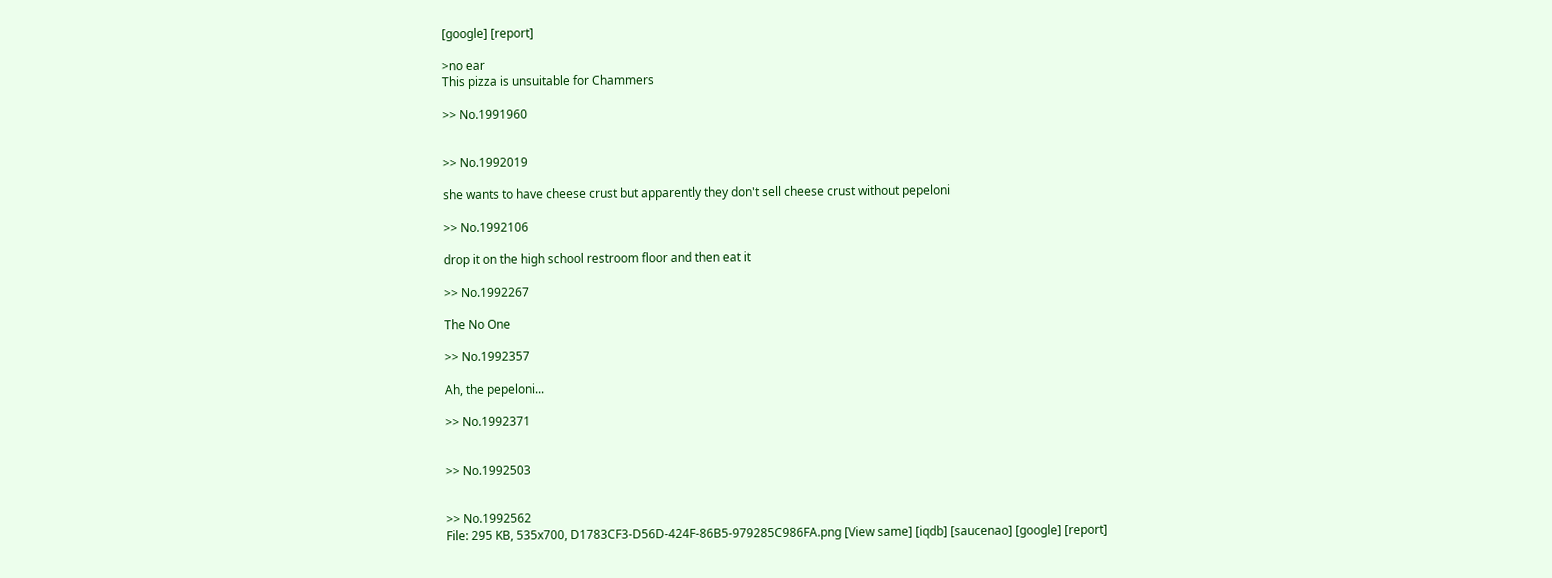[google] [report]

>no ear
This pizza is unsuitable for Chammers

>> No.1991960


>> No.1992019

she wants to have cheese crust but apparently they don't sell cheese crust without pepeloni

>> No.1992106

drop it on the high school restroom floor and then eat it

>> No.1992267

The No One

>> No.1992357

Ah, the pepeloni...

>> No.1992371


>> No.1992503


>> No.1992562
File: 295 KB, 535x700, D1783CF3-D56D-424F-86B5-979285C986FA.png [View same] [iqdb] [saucenao] [google] [report]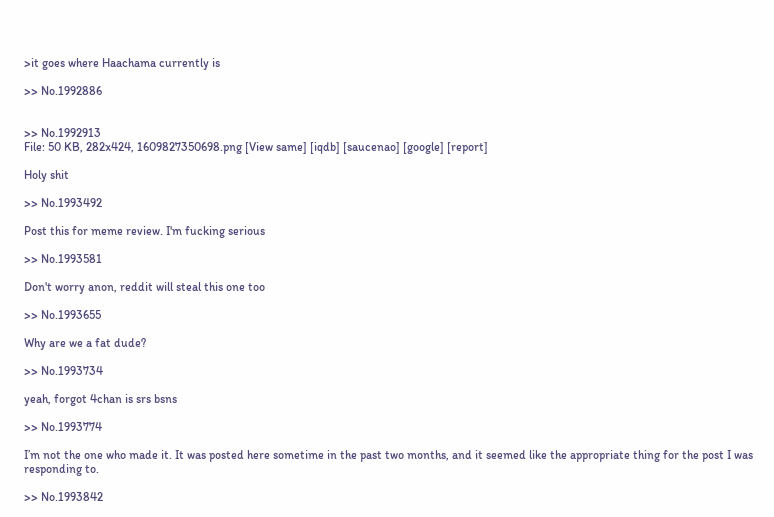>it goes where Haachama currently is

>> No.1992886


>> No.1992913
File: 50 KB, 282x424, 1609827350698.png [View same] [iqdb] [saucenao] [google] [report]

Holy shit

>> No.1993492

Post this for meme review. I'm fucking serious

>> No.1993581

Don't worry anon, reddit will steal this one too

>> No.1993655

Why are we a fat dude?

>> No.1993734

yeah, forgot 4chan is srs bsns

>> No.1993774

I’m not the one who made it. It was posted here sometime in the past two months, and it seemed like the appropriate thing for the post I was responding to.

>> No.1993842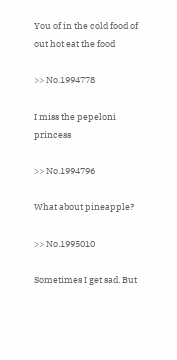You of in the cold food of out hot eat the food

>> No.1994778

I miss the pepeloni princess

>> No.1994796

What about pineapple?

>> No.1995010

Sometimes I get sad. But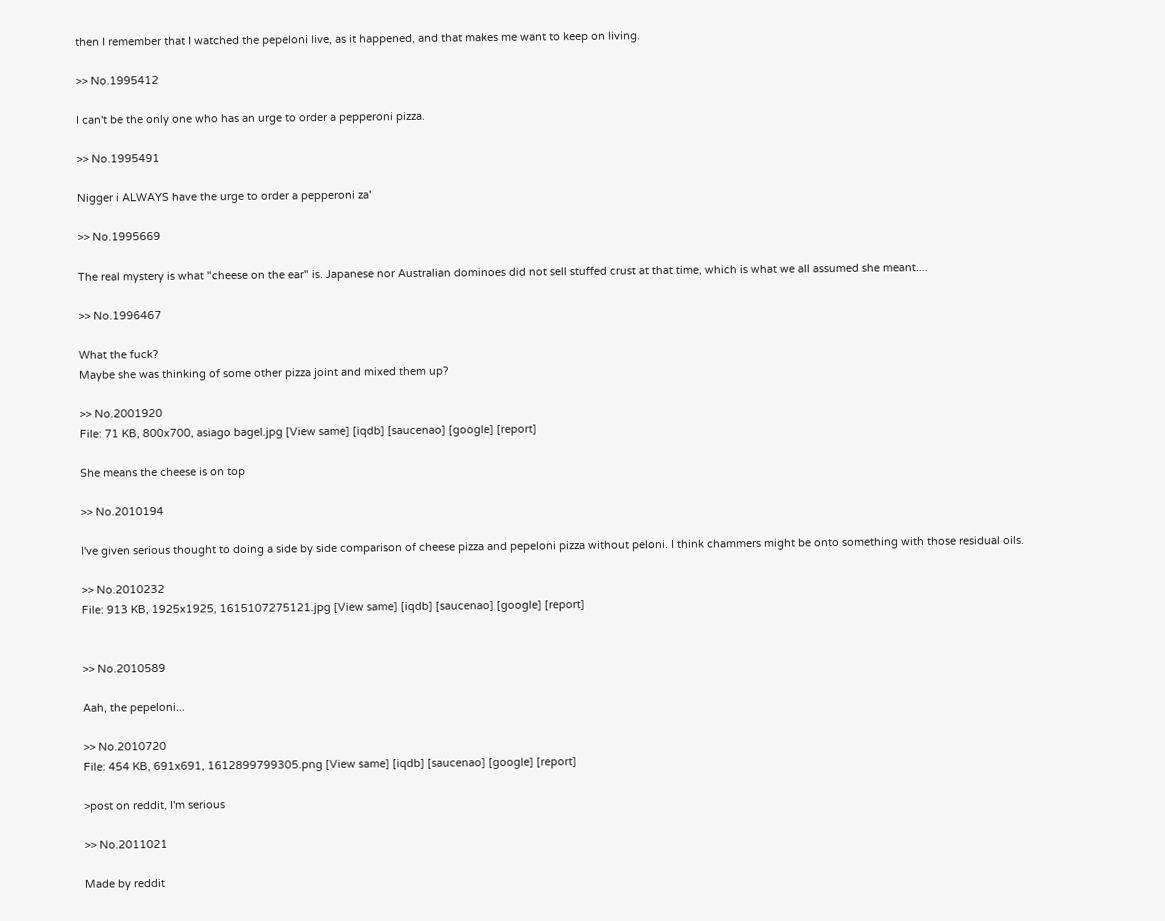then I remember that I watched the pepeloni live, as it happened, and that makes me want to keep on living.

>> No.1995412

I can't be the only one who has an urge to order a pepperoni pizza.

>> No.1995491

Nigger i ALWAYS have the urge to order a pepperoni za'

>> No.1995669

The real mystery is what "cheese on the ear" is. Japanese nor Australian dominoes did not sell stuffed crust at that time, which is what we all assumed she meant....

>> No.1996467

What the fuck?
Maybe she was thinking of some other pizza joint and mixed them up?

>> No.2001920
File: 71 KB, 800x700, asiago bagel.jpg [View same] [iqdb] [saucenao] [google] [report]

She means the cheese is on top

>> No.2010194

I've given serious thought to doing a side by side comparison of cheese pizza and pepeloni pizza without peloni. I think chammers might be onto something with those residual oils.

>> No.2010232
File: 913 KB, 1925x1925, 1615107275121.jpg [View same] [iqdb] [saucenao] [google] [report]


>> No.2010589

Aah, the pepeloni...

>> No.2010720
File: 454 KB, 691x691, 1612899799305.png [View same] [iqdb] [saucenao] [google] [report]

>post on reddit, I'm serious

>> No.2011021

Made by reddit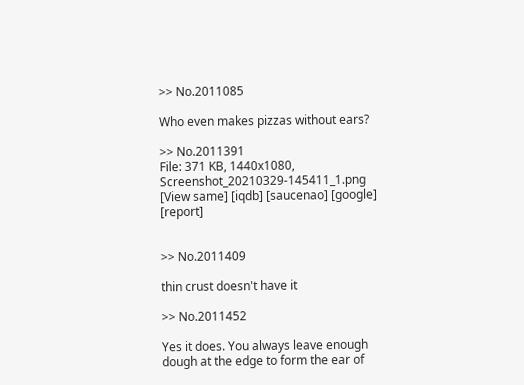>> No.2011085

Who even makes pizzas without ears?

>> No.2011391
File: 371 KB, 1440x1080, Screenshot_20210329-145411_1.png [View same] [iqdb] [saucenao] [google] [report]


>> No.2011409

thin crust doesn't have it

>> No.2011452

Yes it does. You always leave enough dough at the edge to form the ear of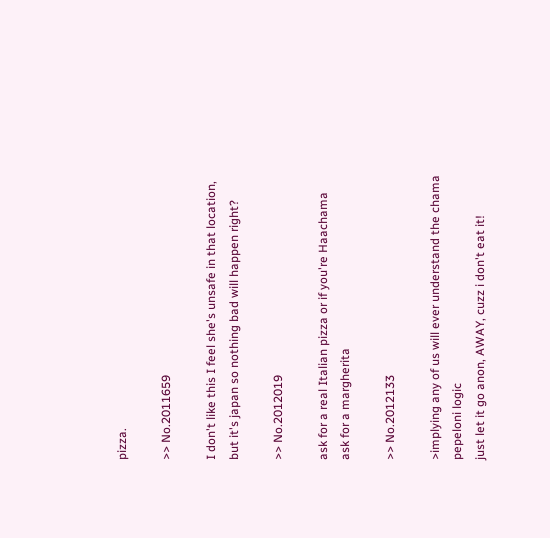pizza.

>> No.2011659

I don't like this I feel she's unsafe in that location, but it's japan so nothing bad will happen right?

>> No.2012019

ask for a real Italian pizza or if you're Haachama ask for a margherita

>> No.2012133

>implying any of us will ever understand the chama pepeloni logic
just let it go anon, AWAY, cuzz i don't eat it!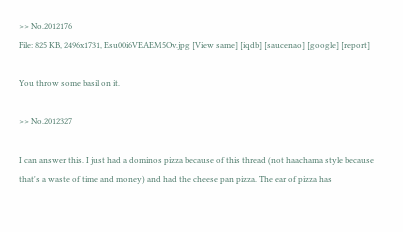>> No.2012176
File: 825 KB, 2496x1731, Esu00i6VEAEM5Ov.jpg [View same] [iqdb] [saucenao] [google] [report]

You throw some basil on it.

>> No.2012327

I can answer this. I just had a dominos pizza because of this thread (not haachama style because that's a waste of time and money) and had the cheese pan pizza. The ear of pizza has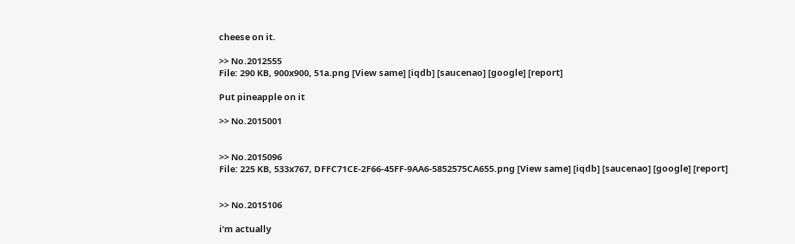cheese on it.

>> No.2012555
File: 290 KB, 900x900, 51a.png [View same] [iqdb] [saucenao] [google] [report]

Put pineapple on it

>> No.2015001


>> No.2015096
File: 225 KB, 533x767, DFFC71CE-2F66-45FF-9AA6-5852575CA655.png [View same] [iqdb] [saucenao] [google] [report]


>> No.2015106

i’m actually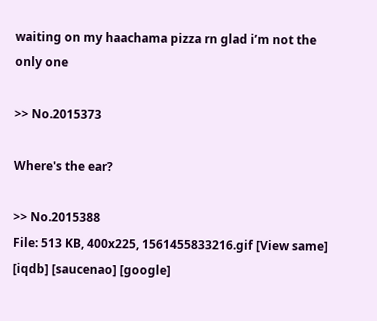waiting on my haachama pizza rn glad i’m not the only one

>> No.2015373

Where's the ear?

>> No.2015388
File: 513 KB, 400x225, 1561455833216.gif [View same] [iqdb] [saucenao] [google]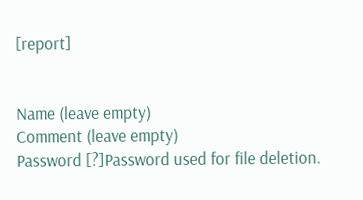[report]


Name (leave empty)
Comment (leave empty)
Password [?]Password used for file deletion.